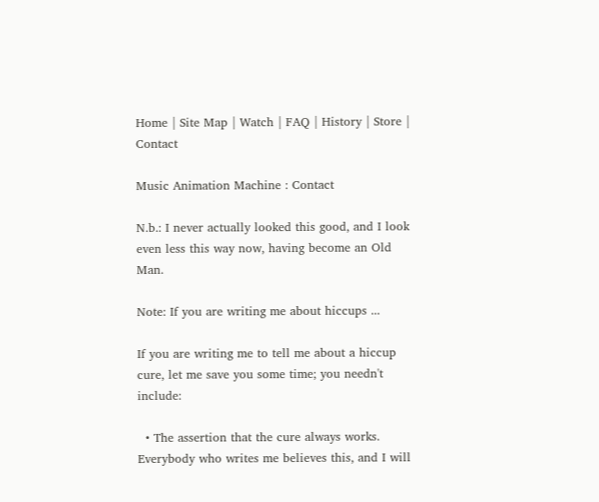Home | Site Map | Watch | FAQ | History | Store | Contact

Music Animation Machine : Contact

N.b.: I never actually looked this good, and I look even less this way now, having become an Old Man.

Note: If you are writing me about hiccups ...

If you are writing me to tell me about a hiccup cure, let me save you some time; you needn't include:

  • The assertion that the cure always works. Everybody who writes me believes this, and I will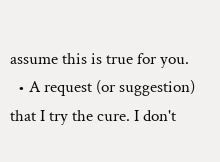assume this is true for you.
  • A request (or suggestion) that I try the cure. I don't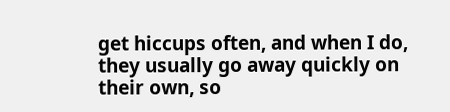get hiccups often, and when I do, they usually go away quickly on their own, so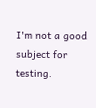I'm not a good subject for testing.